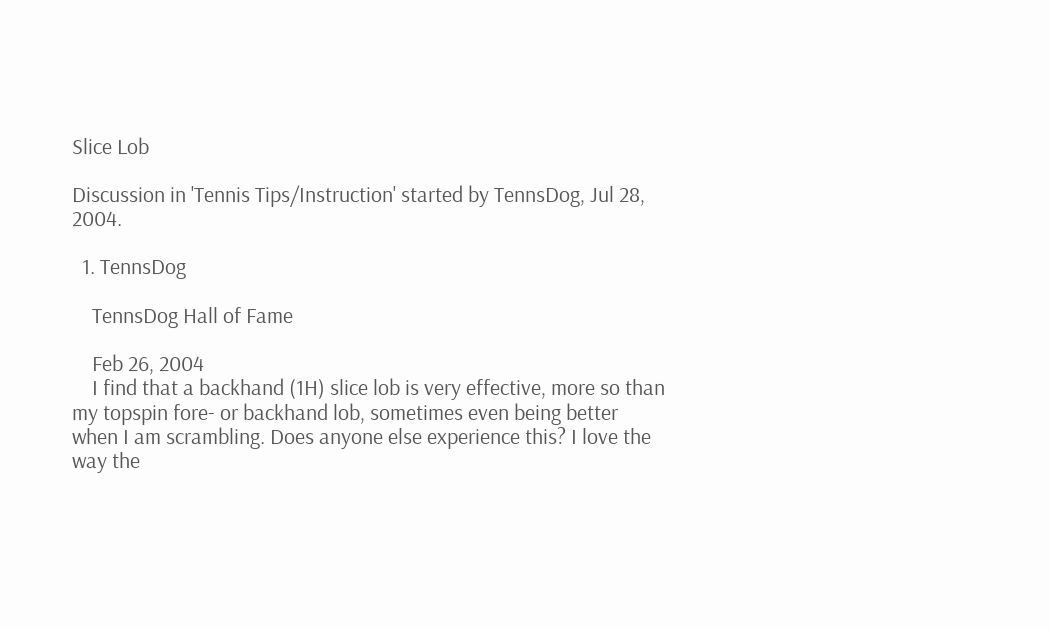Slice Lob

Discussion in 'Tennis Tips/Instruction' started by TennsDog, Jul 28, 2004.

  1. TennsDog

    TennsDog Hall of Fame

    Feb 26, 2004
    I find that a backhand (1H) slice lob is very effective, more so than my topspin fore- or backhand lob, sometimes even being better when I am scrambling. Does anyone else experience this? I love the way the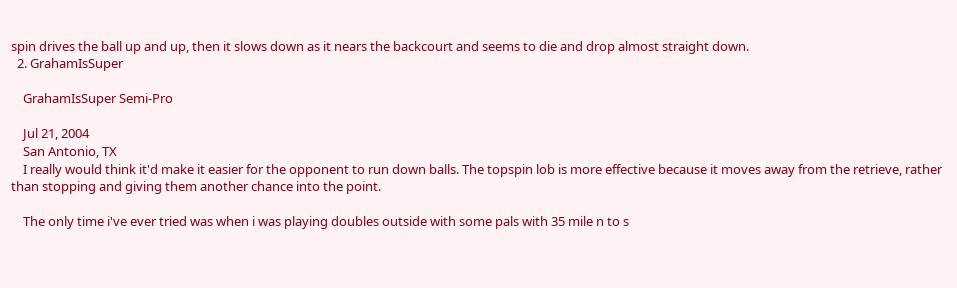spin drives the ball up and up, then it slows down as it nears the backcourt and seems to die and drop almost straight down.
  2. GrahamIsSuper

    GrahamIsSuper Semi-Pro

    Jul 21, 2004
    San Antonio, TX
    I really would think it'd make it easier for the opponent to run down balls. The topspin lob is more effective because it moves away from the retrieve, rather than stopping and giving them another chance into the point.

    The only time i've ever tried was when i was playing doubles outside with some pals with 35 mile n to s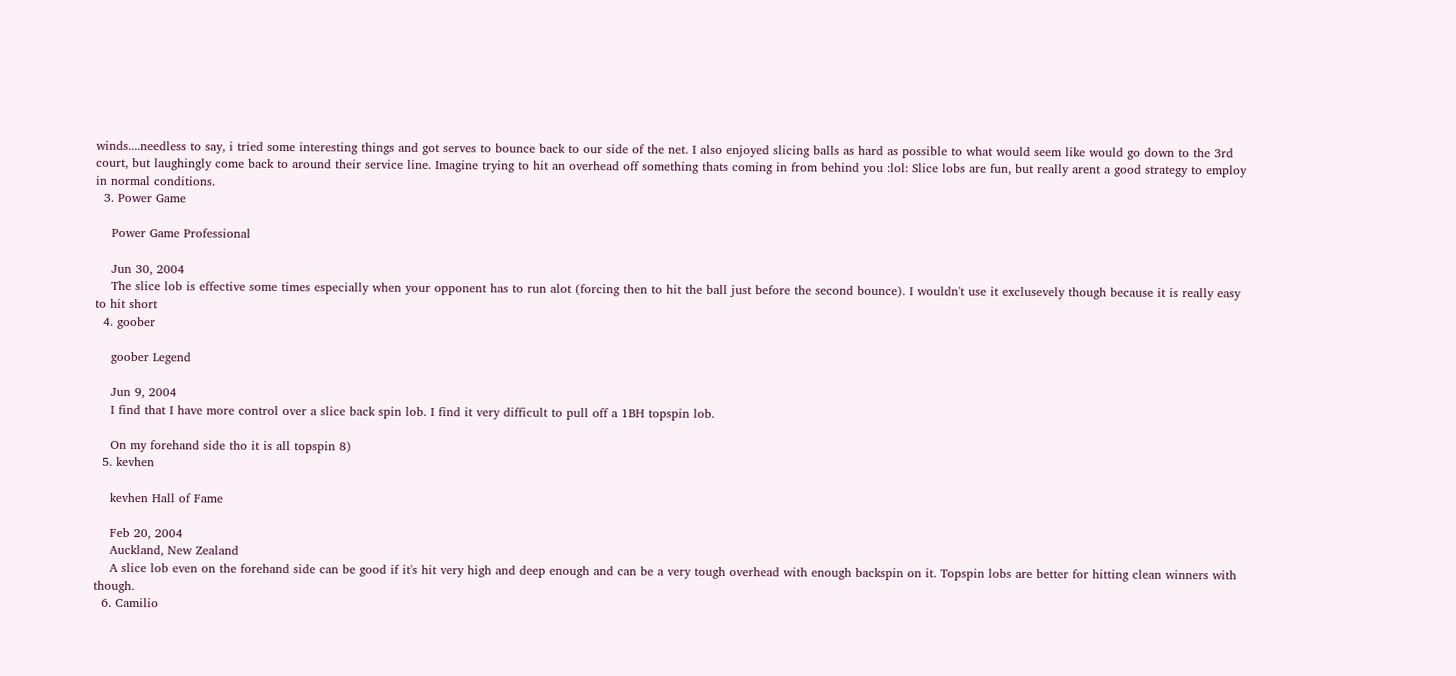winds....needless to say, i tried some interesting things and got serves to bounce back to our side of the net. I also enjoyed slicing balls as hard as possible to what would seem like would go down to the 3rd court, but laughingly come back to around their service line. Imagine trying to hit an overhead off something thats coming in from behind you :lol: Slice lobs are fun, but really arent a good strategy to employ in normal conditions.
  3. Power Game

    Power Game Professional

    Jun 30, 2004
    The slice lob is effective some times especially when your opponent has to run alot (forcing then to hit the ball just before the second bounce). I wouldn't use it exclusevely though because it is really easy to hit short
  4. goober

    goober Legend

    Jun 9, 2004
    I find that I have more control over a slice back spin lob. I find it very difficult to pull off a 1BH topspin lob.

    On my forehand side tho it is all topspin 8)
  5. kevhen

    kevhen Hall of Fame

    Feb 20, 2004
    Auckland, New Zealand
    A slice lob even on the forehand side can be good if it's hit very high and deep enough and can be a very tough overhead with enough backspin on it. Topspin lobs are better for hitting clean winners with though.
  6. Camilio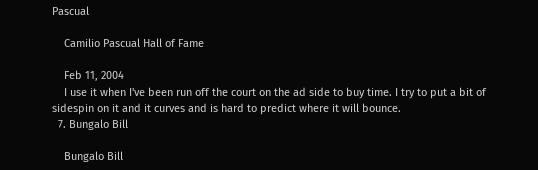Pascual

    Camilio Pascual Hall of Fame

    Feb 11, 2004
    I use it when I've been run off the court on the ad side to buy time. I try to put a bit of sidespin on it and it curves and is hard to predict where it will bounce.
  7. Bungalo Bill

    Bungalo Bill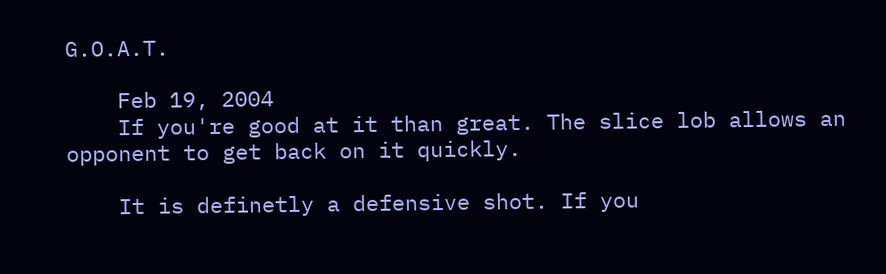G.O.A.T.

    Feb 19, 2004
    If you're good at it than great. The slice lob allows an opponent to get back on it quickly.

    It is definetly a defensive shot. If you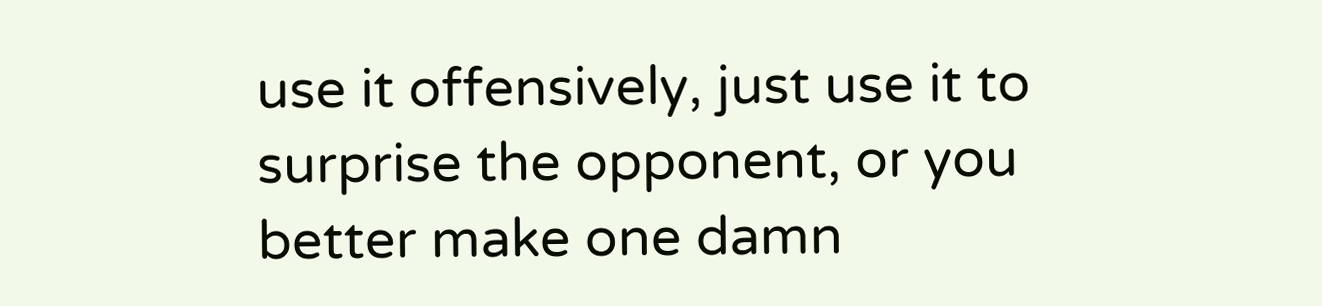use it offensively, just use it to surprise the opponent, or you better make one damn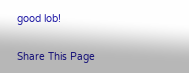good lob!

Share This Page